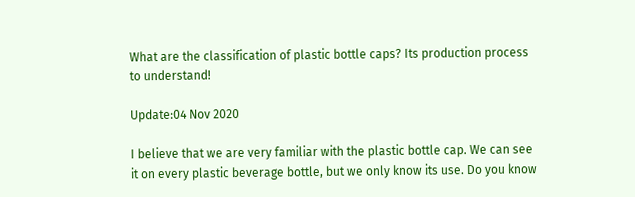What are the classification of plastic bottle caps? Its production process to understand!

Update:04 Nov 2020

I believe that we are very familiar with the plastic bottle cap. We can see it on every plastic beverage bottle, but we only know its use. Do you know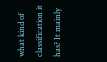what kind of classification it has? It mainly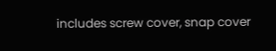includes screw cover, snap cover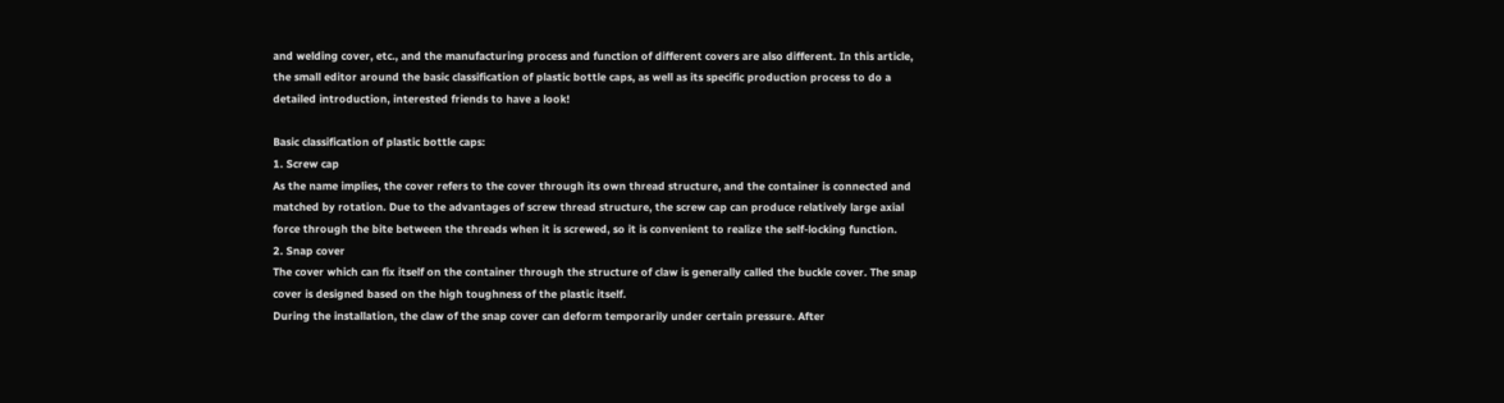and welding cover, etc., and the manufacturing process and function of different covers are also different. In this article, the small editor around the basic classification of plastic bottle caps, as well as its specific production process to do a detailed introduction, interested friends to have a look!

Basic classification of plastic bottle caps:
1. Screw cap
As the name implies, the cover refers to the cover through its own thread structure, and the container is connected and matched by rotation. Due to the advantages of screw thread structure, the screw cap can produce relatively large axial force through the bite between the threads when it is screwed, so it is convenient to realize the self-locking function.
2. Snap cover
The cover which can fix itself on the container through the structure of claw is generally called the buckle cover. The snap cover is designed based on the high toughness of the plastic itself.
During the installation, the claw of the snap cover can deform temporarily under certain pressure. After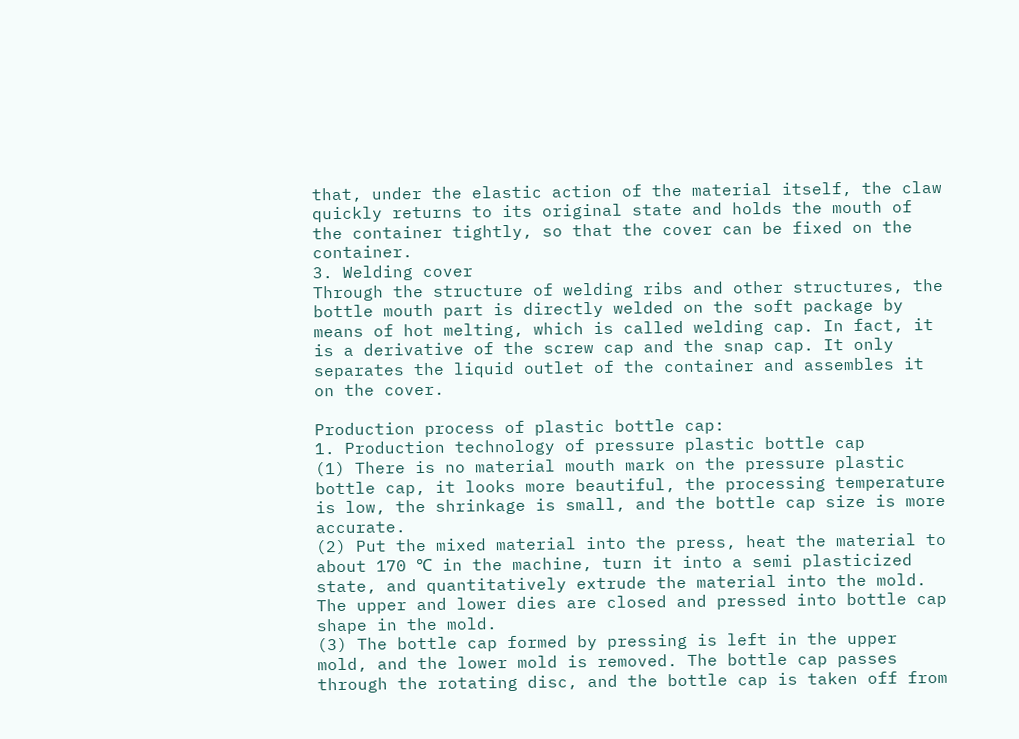that, under the elastic action of the material itself, the claw quickly returns to its original state and holds the mouth of the container tightly, so that the cover can be fixed on the container.
3. Welding cover
Through the structure of welding ribs and other structures, the bottle mouth part is directly welded on the soft package by means of hot melting, which is called welding cap. In fact, it is a derivative of the screw cap and the snap cap. It only separates the liquid outlet of the container and assembles it on the cover.

Production process of plastic bottle cap:
1. Production technology of pressure plastic bottle cap
(1) There is no material mouth mark on the pressure plastic bottle cap, it looks more beautiful, the processing temperature is low, the shrinkage is small, and the bottle cap size is more accurate.
(2) Put the mixed material into the press, heat the material to about 170 ℃ in the machine, turn it into a semi plasticized state, and quantitatively extrude the material into the mold. The upper and lower dies are closed and pressed into bottle cap shape in the mold.
(3) The bottle cap formed by pressing is left in the upper mold, and the lower mold is removed. The bottle cap passes through the rotating disc, and the bottle cap is taken off from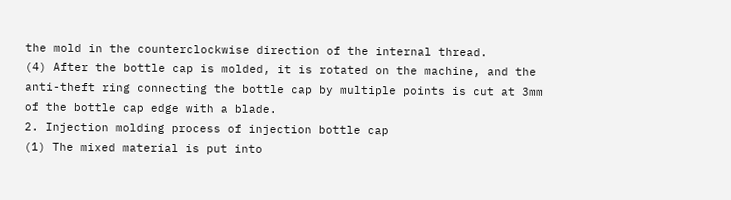the mold in the counterclockwise direction of the internal thread.
(4) After the bottle cap is molded, it is rotated on the machine, and the anti-theft ring connecting the bottle cap by multiple points is cut at 3mm of the bottle cap edge with a blade.
2. Injection molding process of injection bottle cap
(1) The mixed material is put into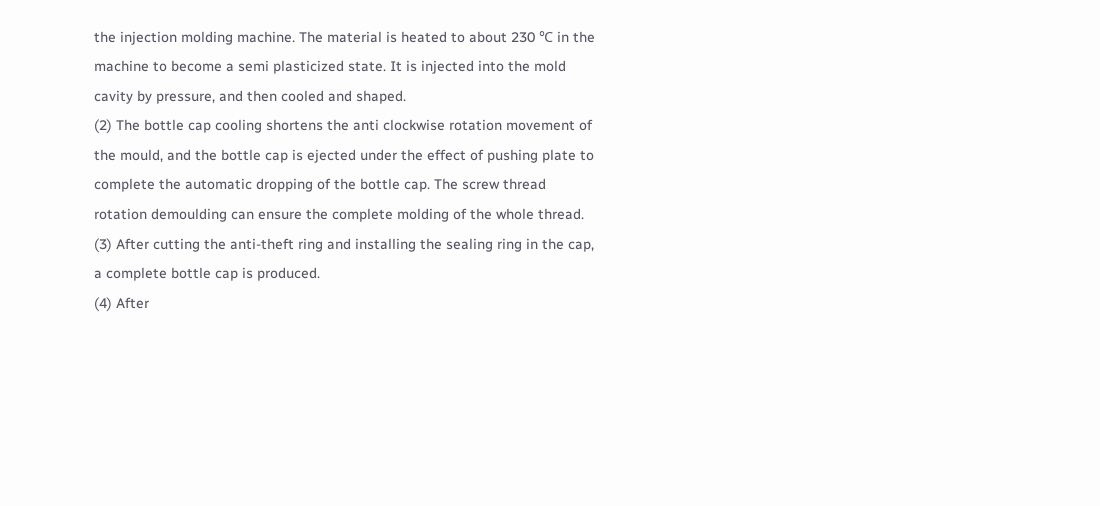the injection molding machine. The material is heated to about 230 ℃ in the machine to become a semi plasticized state. It is injected into the mold cavity by pressure, and then cooled and shaped.
(2) The bottle cap cooling shortens the anti clockwise rotation movement of the mould, and the bottle cap is ejected under the effect of pushing plate to complete the automatic dropping of the bottle cap. The screw thread rotation demoulding can ensure the complete molding of the whole thread.
(3) After cutting the anti-theft ring and installing the sealing ring in the cap, a complete bottle cap is produced.
(4) After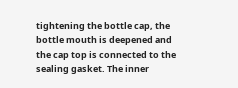tightening the bottle cap, the bottle mouth is deepened and the cap top is connected to the sealing gasket. The inner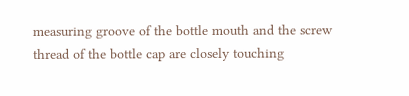measuring groove of the bottle mouth and the screw thread of the bottle cap are closely touching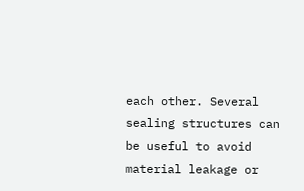each other. Several sealing structures can be useful to avoid material leakage or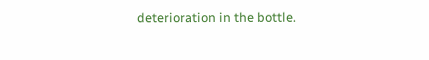deterioration in the bottle.